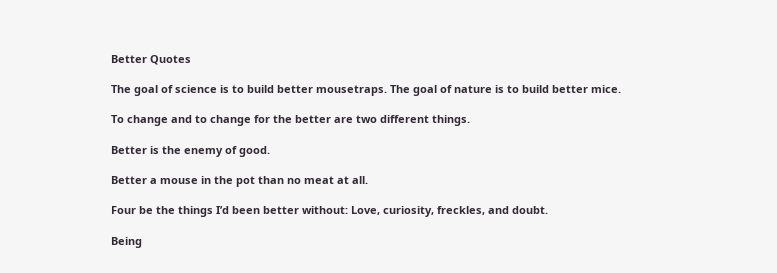Better Quotes

The goal of science is to build better mousetraps. The goal of nature is to build better mice.

To change and to change for the better are two different things.

Better is the enemy of good.

Better a mouse in the pot than no meat at all.

Four be the things I’d been better without: Love, curiosity, freckles, and doubt.

Being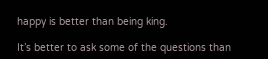happy is better than being king.

It’s better to ask some of the questions than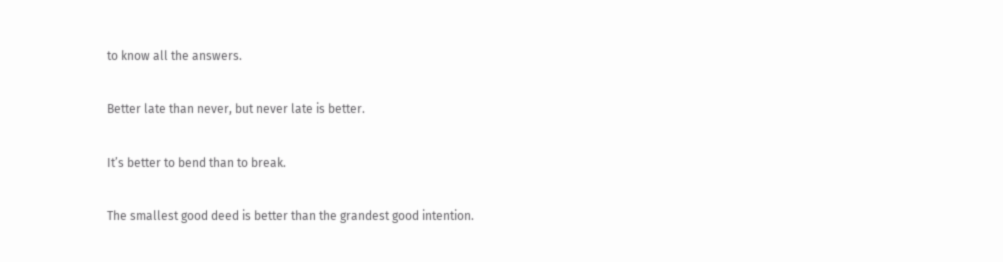to know all the answers.

Better late than never, but never late is better.

It’s better to bend than to break.

The smallest good deed is better than the grandest good intention.